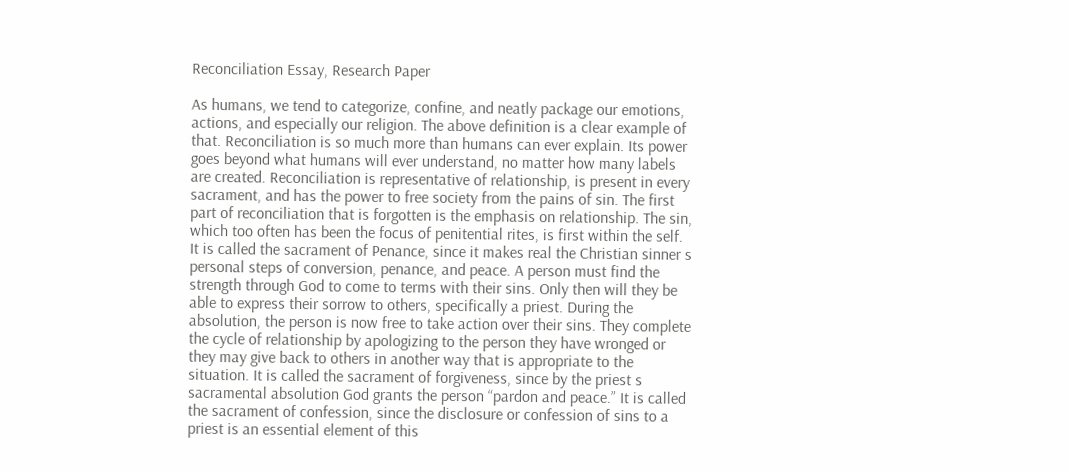Reconciliation Essay, Research Paper

As humans, we tend to categorize, confine, and neatly package our emotions, actions, and especially our religion. The above definition is a clear example of that. Reconciliation is so much more than humans can ever explain. Its power goes beyond what humans will ever understand, no matter how many labels are created. Reconciliation is representative of relationship, is present in every sacrament, and has the power to free society from the pains of sin. The first part of reconciliation that is forgotten is the emphasis on relationship. The sin, which too often has been the focus of penitential rites, is first within the self. It is called the sacrament of Penance, since it makes real the Christian sinner s personal steps of conversion, penance, and peace. A person must find the strength through God to come to terms with their sins. Only then will they be able to express their sorrow to others, specifically a priest. During the absolution, the person is now free to take action over their sins. They complete the cycle of relationship by apologizing to the person they have wronged or they may give back to others in another way that is appropriate to the situation. It is called the sacrament of forgiveness, since by the priest s sacramental absolution God grants the person “pardon and peace.” It is called the sacrament of confession, since the disclosure or confession of sins to a priest is an essential element of this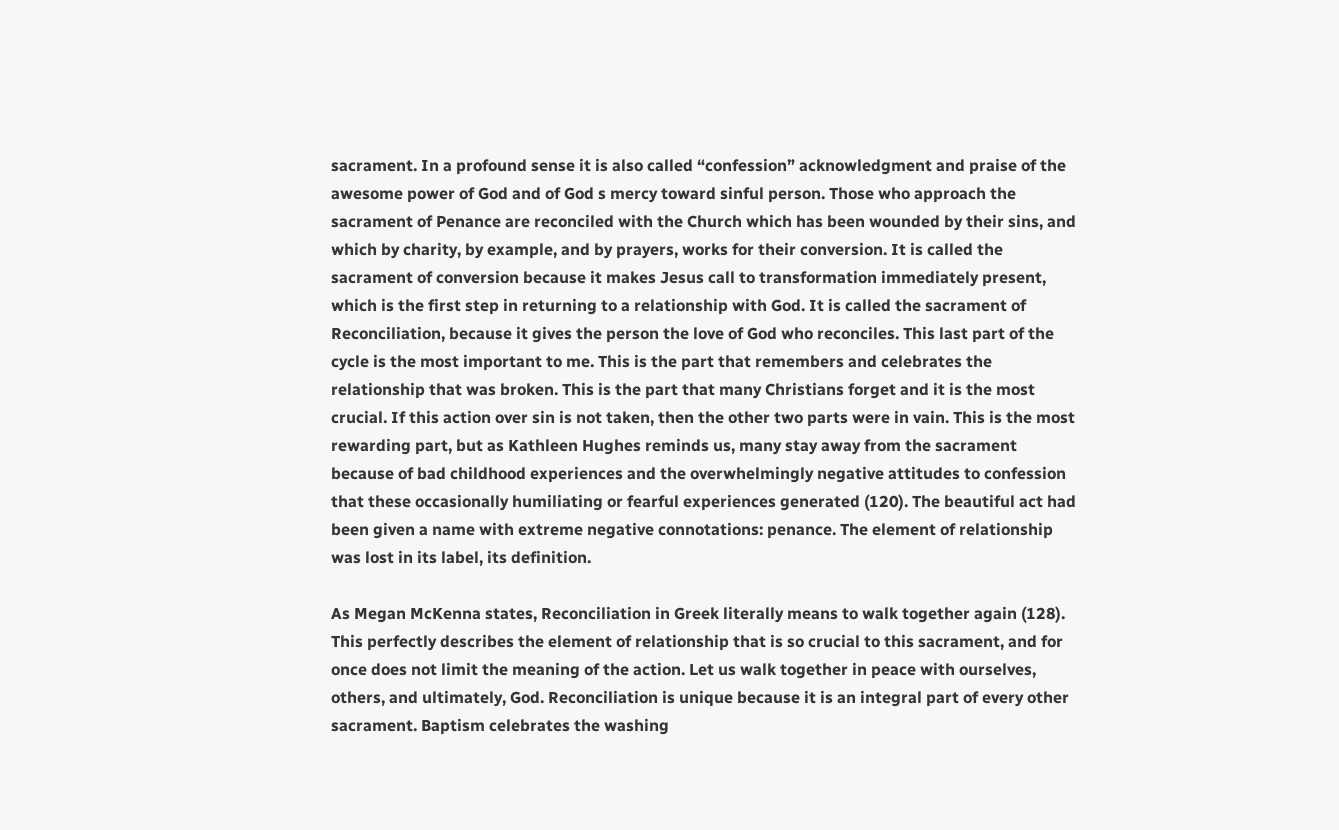sacrament. In a profound sense it is also called “confession” acknowledgment and praise of the awesome power of God and of God s mercy toward sinful person. Those who approach the sacrament of Penance are reconciled with the Church which has been wounded by their sins, and which by charity, by example, and by prayers, works for their conversion. It is called the sacrament of conversion because it makes Jesus call to transformation immediately present, which is the first step in returning to a relationship with God. It is called the sacrament of Reconciliation, because it gives the person the love of God who reconciles. This last part of the cycle is the most important to me. This is the part that remembers and celebrates the relationship that was broken. This is the part that many Christians forget and it is the most crucial. If this action over sin is not taken, then the other two parts were in vain. This is the most rewarding part, but as Kathleen Hughes reminds us, many stay away from the sacrament because of bad childhood experiences and the overwhelmingly negative attitudes to confession that these occasionally humiliating or fearful experiences generated (120). The beautiful act had been given a name with extreme negative connotations: penance. The element of relationship was lost in its label, its definition.

As Megan McKenna states, Reconciliation in Greek literally means to walk together again (128). This perfectly describes the element of relationship that is so crucial to this sacrament, and for once does not limit the meaning of the action. Let us walk together in peace with ourselves, others, and ultimately, God. Reconciliation is unique because it is an integral part of every other sacrament. Baptism celebrates the washing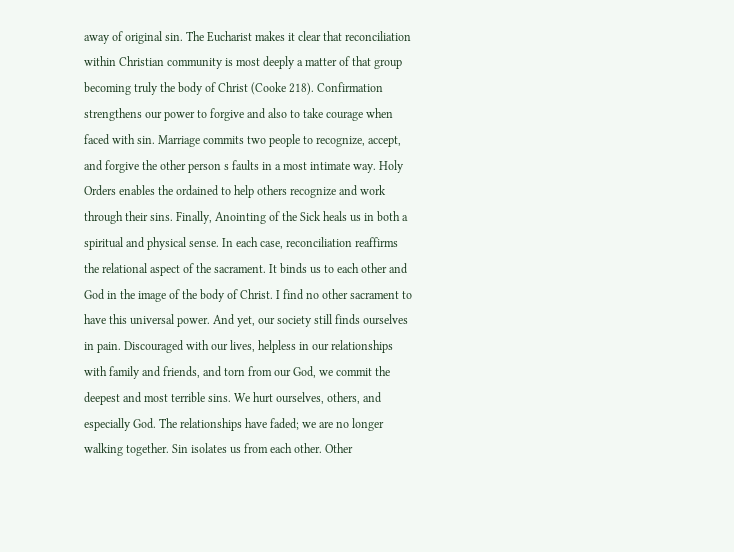away of original sin. The Eucharist makes it clear that reconciliation within Christian community is most deeply a matter of that group becoming truly the body of Christ (Cooke 218). Confirmation strengthens our power to forgive and also to take courage when faced with sin. Marriage commits two people to recognize, accept, and forgive the other person s faults in a most intimate way. Holy Orders enables the ordained to help others recognize and work through their sins. Finally, Anointing of the Sick heals us in both a spiritual and physical sense. In each case, reconciliation reaffirms the relational aspect of the sacrament. It binds us to each other and God in the image of the body of Christ. I find no other sacrament to have this universal power. And yet, our society still finds ourselves in pain. Discouraged with our lives, helpless in our relationships with family and friends, and torn from our God, we commit the deepest and most terrible sins. We hurt ourselves, others, and especially God. The relationships have faded; we are no longer walking together. Sin isolates us from each other. Other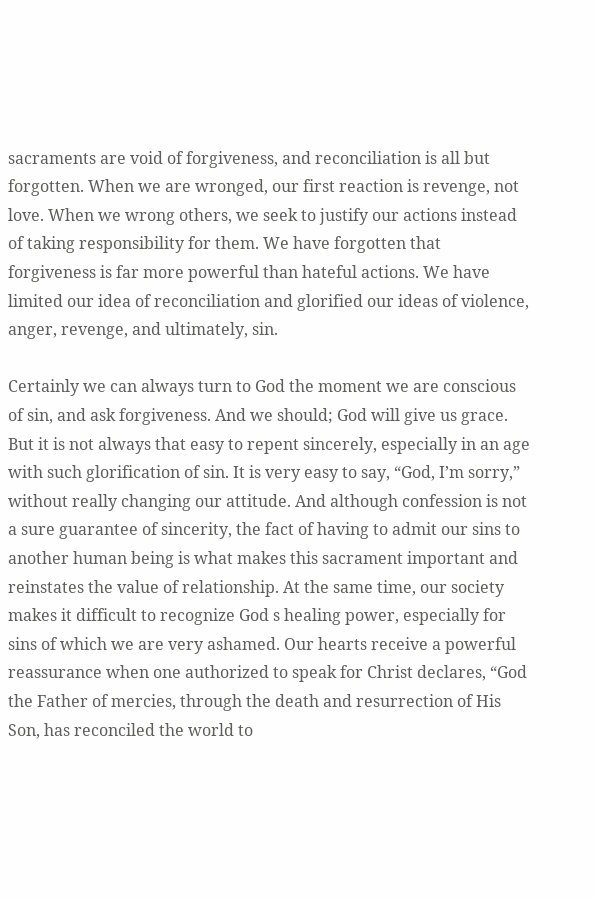sacraments are void of forgiveness, and reconciliation is all but forgotten. When we are wronged, our first reaction is revenge, not love. When we wrong others, we seek to justify our actions instead of taking responsibility for them. We have forgotten that forgiveness is far more powerful than hateful actions. We have limited our idea of reconciliation and glorified our ideas of violence, anger, revenge, and ultimately, sin.

Certainly we can always turn to God the moment we are conscious of sin, and ask forgiveness. And we should; God will give us grace. But it is not always that easy to repent sincerely, especially in an age with such glorification of sin. It is very easy to say, “God, I’m sorry,” without really changing our attitude. And although confession is not a sure guarantee of sincerity, the fact of having to admit our sins to another human being is what makes this sacrament important and reinstates the value of relationship. At the same time, our society makes it difficult to recognize God s healing power, especially for sins of which we are very ashamed. Our hearts receive a powerful reassurance when one authorized to speak for Christ declares, “God the Father of mercies, through the death and resurrection of His Son, has reconciled the world to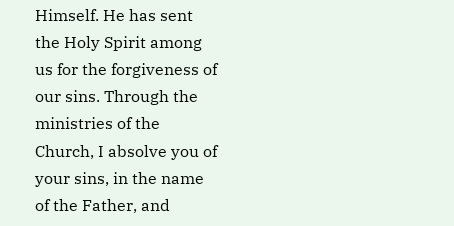Himself. He has sent the Holy Spirit among us for the forgiveness of our sins. Through the ministries of the Church, I absolve you of your sins, in the name of the Father, and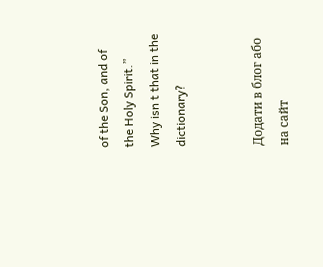of the Son, and of the Holy Spirit.” Why isn t that in the dictionary?


Додати в блог або на сайт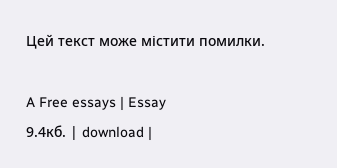Цей текст може містити помилки.

A Free essays | Essay
9.4кб. | download |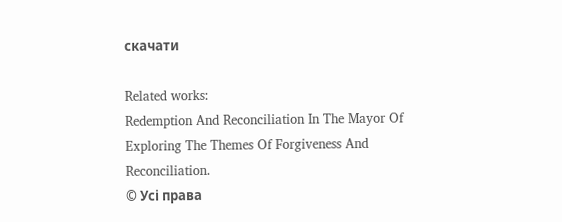скачати

Related works:
Redemption And Reconciliation In The Mayor Of
Exploring The Themes Of Forgiveness And Reconciliation.
© Усі права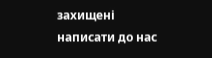захищені
написати до нас